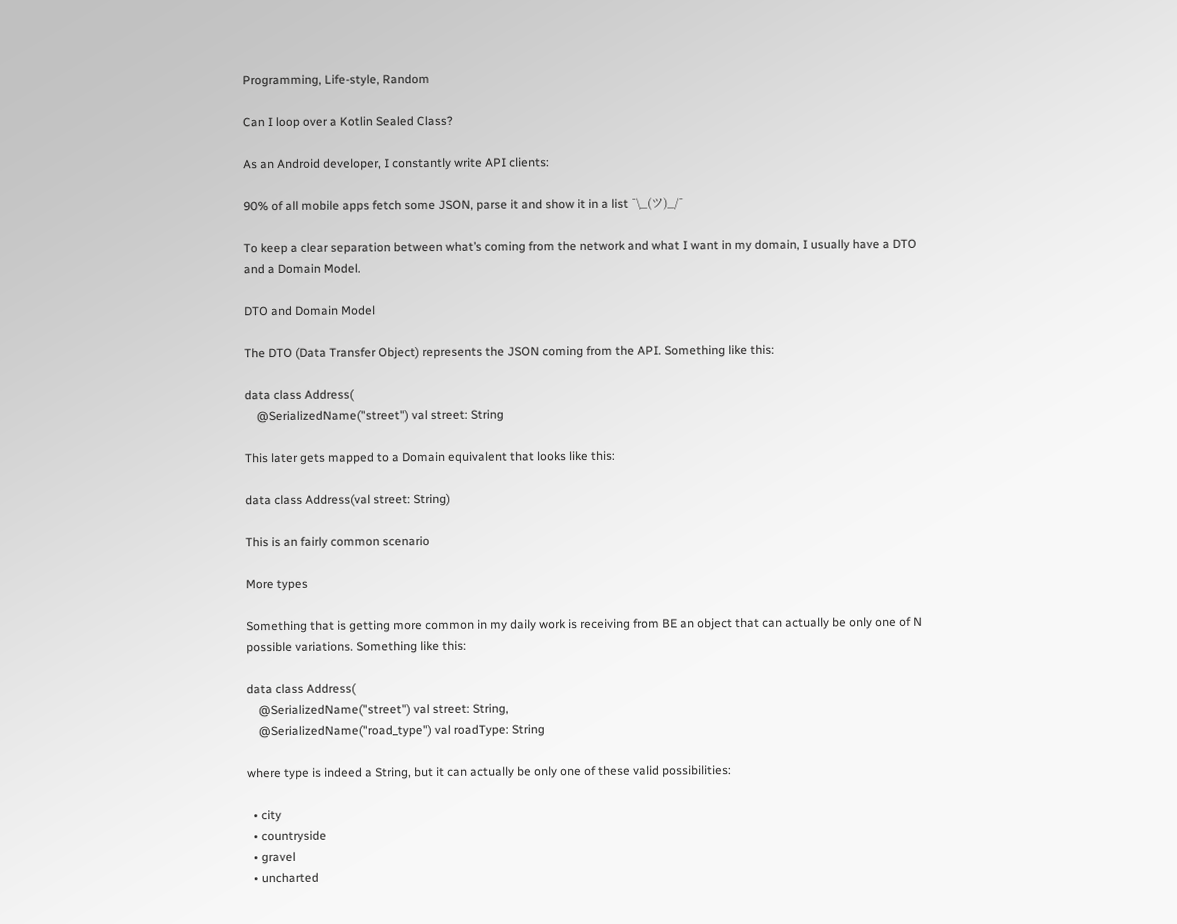Programming, Life-style, Random

Can I loop over a Kotlin Sealed Class?

As an Android developer, I constantly write API clients:

90% of all mobile apps fetch some JSON, parse it and show it in a list ¯\_(ツ)_/¯

To keep a clear separation between what’s coming from the network and what I want in my domain, I usually have a DTO and a Domain Model.

DTO and Domain Model

The DTO (Data Transfer Object) represents the JSON coming from the API. Something like this:

data class Address(
    @SerializedName("street") val street: String

This later gets mapped to a Domain equivalent that looks like this:

data class Address(val street: String)

This is an fairly common scenario

More types

Something that is getting more common in my daily work is receiving from BE an object that can actually be only one of N possible variations. Something like this:

data class Address(
    @SerializedName("street") val street: String,
    @SerializedName("road_type") val roadType: String

where type is indeed a String, but it can actually be only one of these valid possibilities:

  • city
  • countryside
  • gravel
  • uncharted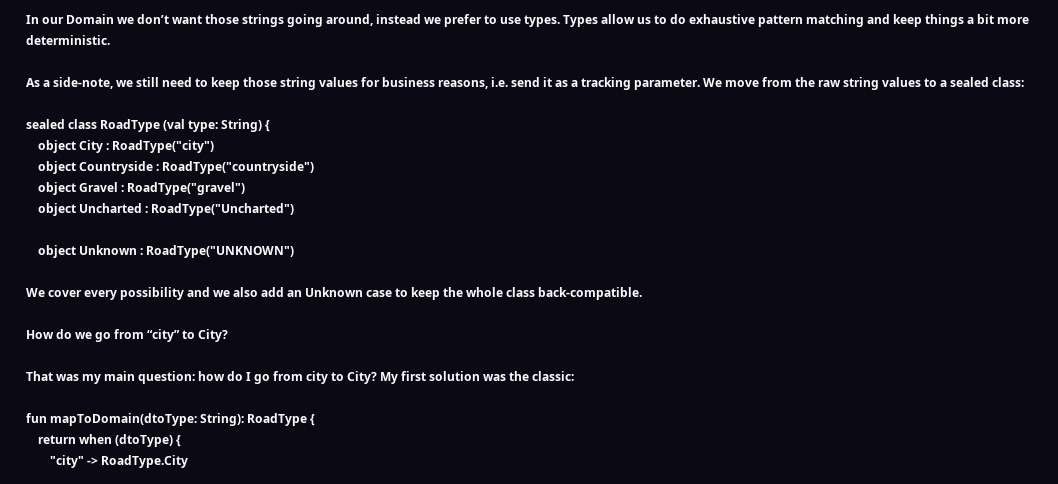In our Domain we don’t want those strings going around, instead we prefer to use types. Types allow us to do exhaustive pattern matching and keep things a bit more deterministic.

As a side-note, we still need to keep those string values for business reasons, i.e. send it as a tracking parameter. We move from the raw string values to a sealed class:

sealed class RoadType (val type: String) {
    object City : RoadType("city")
    object Countryside : RoadType("countryside")
    object Gravel : RoadType("gravel")
    object Uncharted : RoadType("Uncharted")

    object Unknown : RoadType("UNKNOWN")

We cover every possibility and we also add an Unknown case to keep the whole class back-compatible.

How do we go from “city” to City?

That was my main question: how do I go from city to City? My first solution was the classic:

fun mapToDomain(dtoType: String): RoadType {
    return when (dtoType) {
        "city" -> RoadType.City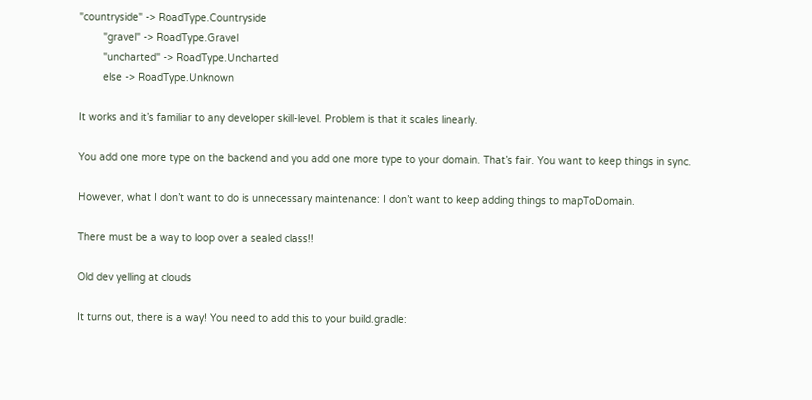"countryside" -> RoadType.Countryside
        "gravel" -> RoadType.Gravel
        "uncharted" -> RoadType.Uncharted
        else -> RoadType.Unknown

It works and it’s familiar to any developer skill-level. Problem is that it scales linearly.

You add one more type on the backend and you add one more type to your domain. That’s fair. You want to keep things in sync.

However, what I don’t want to do is unnecessary maintenance: I don’t want to keep adding things to mapToDomain.

There must be a way to loop over a sealed class!!

Old dev yelling at clouds

It turns out, there is a way! You need to add this to your build.gradle: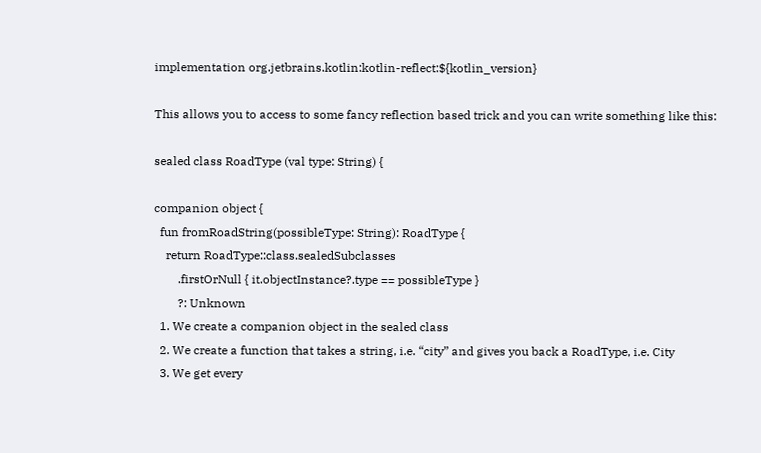implementation org.jetbrains.kotlin:kotlin-reflect:${kotlin_version}

This allows you to access to some fancy reflection based trick and you can write something like this:

sealed class RoadType (val type: String) {

companion object {
  fun fromRoadString(possibleType: String): RoadType {
    return RoadType::class.sealedSubclasses
        .firstOrNull { it.objectInstance?.type == possibleType }
        ?: Unknown
  1. We create a companion object in the sealed class
  2. We create a function that takes a string, i.e. “city” and gives you back a RoadType, i.e. City
  3. We get every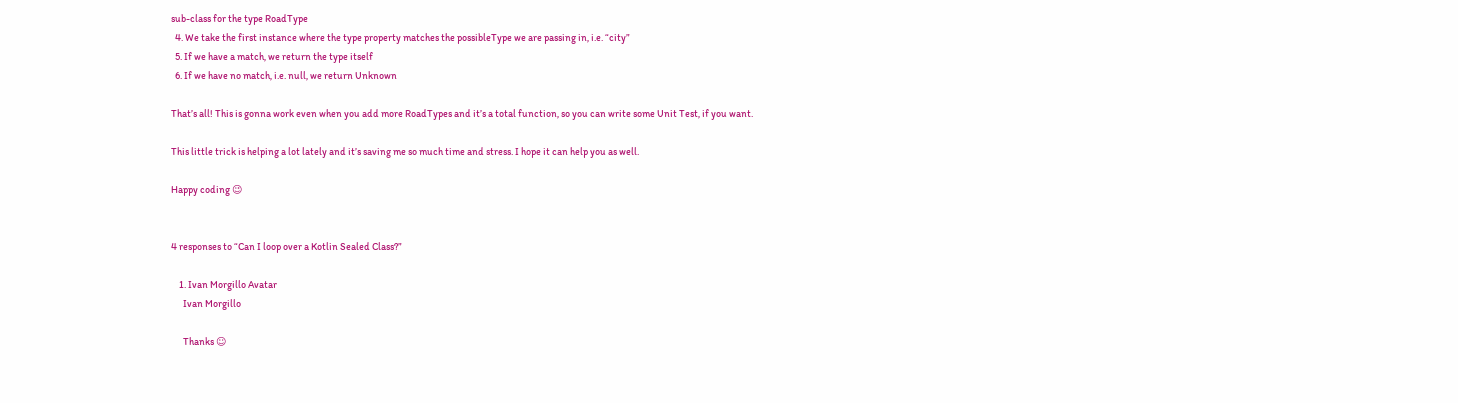sub-class for the type RoadType
  4. We take the first instance where the type property matches the possibleType we are passing in, i.e. “city”
  5. If we have a match, we return the type itself
  6. If we have no match, i.e. null, we return Unknown

That’s all! This is gonna work even when you add more RoadTypes and it’s a total function, so you can write some Unit Test, if you want.

This little trick is helping a lot lately and it’s saving me so much time and stress. I hope it can help you as well.

Happy coding 😉


4 responses to “Can I loop over a Kotlin Sealed Class?”

    1. Ivan Morgillo Avatar
      Ivan Morgillo

      Thanks ☺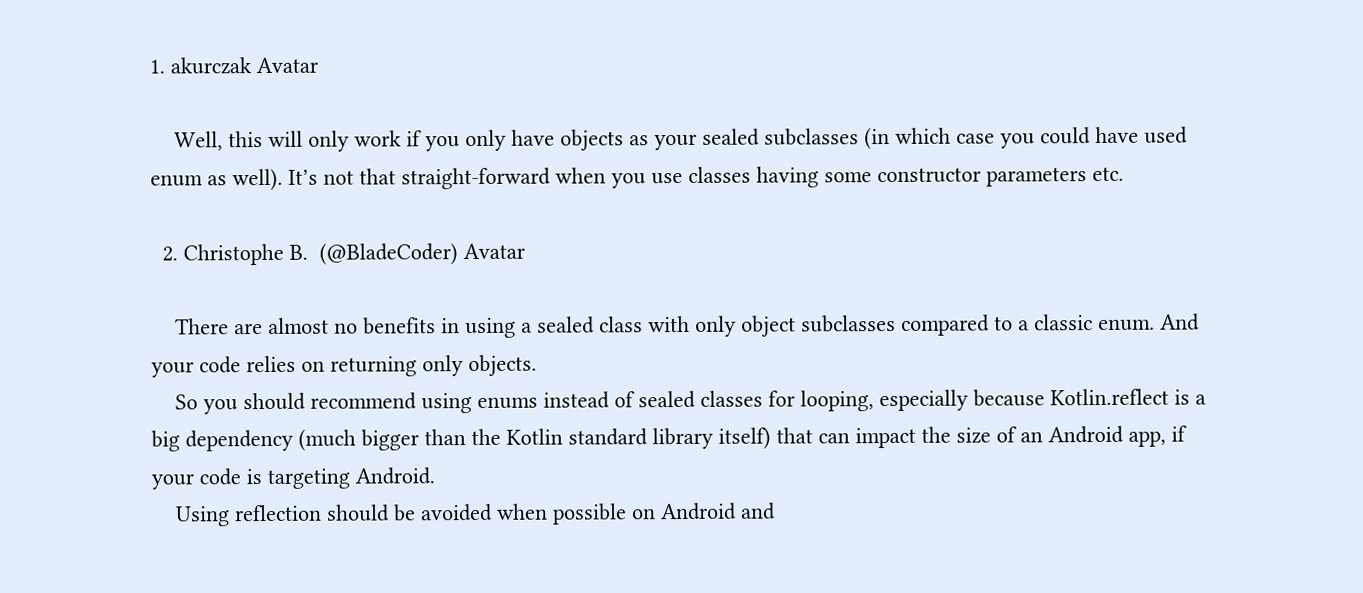1. akurczak Avatar

    Well, this will only work if you only have objects as your sealed subclasses (in which case you could have used enum as well). It’s not that straight-forward when you use classes having some constructor parameters etc.

  2. Christophe B.  (@BladeCoder) Avatar

    There are almost no benefits in using a sealed class with only object subclasses compared to a classic enum. And your code relies on returning only objects.
    So you should recommend using enums instead of sealed classes for looping, especially because Kotlin.reflect is a big dependency (much bigger than the Kotlin standard library itself) that can impact the size of an Android app, if your code is targeting Android.
    Using reflection should be avoided when possible on Android and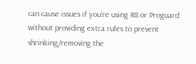can cause issues if you’re using R8 or Proguard without providing extra rules to prevent shrinking/removing the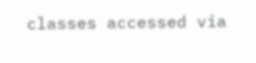classes accessed via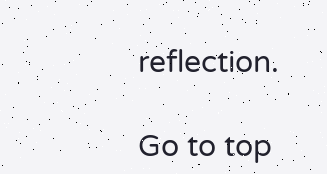reflection.

Go to top